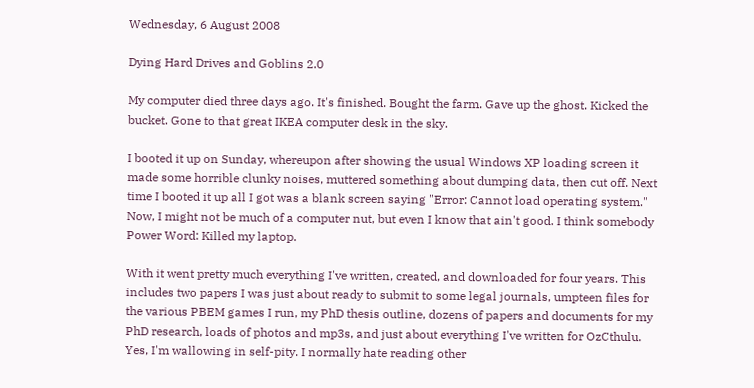Wednesday, 6 August 2008

Dying Hard Drives and Goblins 2.0

My computer died three days ago. It's finished. Bought the farm. Gave up the ghost. Kicked the bucket. Gone to that great IKEA computer desk in the sky.

I booted it up on Sunday, whereupon after showing the usual Windows XP loading screen it made some horrible clunky noises, muttered something about dumping data, then cut off. Next time I booted it up all I got was a blank screen saying "Error: Cannot load operating system." Now, I might not be much of a computer nut, but even I know that ain't good. I think somebody Power Word: Killed my laptop.

With it went pretty much everything I've written, created, and downloaded for four years. This includes two papers I was just about ready to submit to some legal journals, umpteen files for the various PBEM games I run, my PhD thesis outline, dozens of papers and documents for my PhD research, loads of photos and mp3s, and just about everything I've written for OzCthulu. Yes, I'm wallowing in self-pity. I normally hate reading other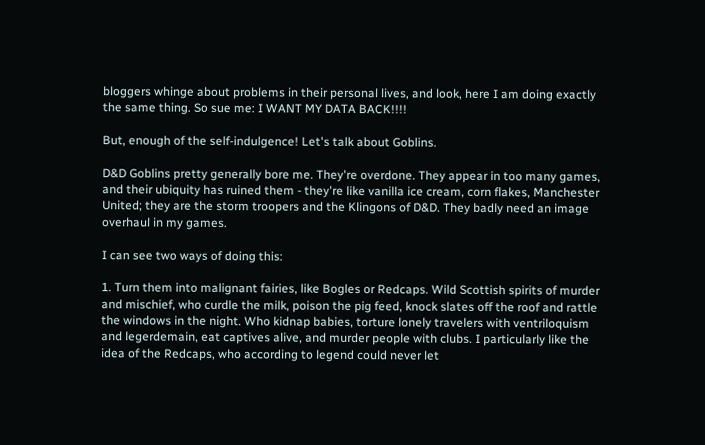bloggers whinge about problems in their personal lives, and look, here I am doing exactly the same thing. So sue me: I WANT MY DATA BACK!!!!

But, enough of the self-indulgence! Let's talk about Goblins.

D&D Goblins pretty generally bore me. They're overdone. They appear in too many games, and their ubiquity has ruined them - they're like vanilla ice cream, corn flakes, Manchester United; they are the storm troopers and the Klingons of D&D. They badly need an image overhaul in my games.

I can see two ways of doing this:

1. Turn them into malignant fairies, like Bogles or Redcaps. Wild Scottish spirits of murder and mischief, who curdle the milk, poison the pig feed, knock slates off the roof and rattle the windows in the night. Who kidnap babies, torture lonely travelers with ventriloquism and legerdemain, eat captives alive, and murder people with clubs. I particularly like the idea of the Redcaps, who according to legend could never let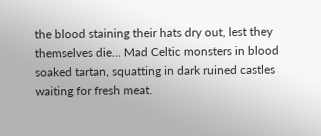the blood staining their hats dry out, lest they themselves die... Mad Celtic monsters in blood soaked tartan, squatting in dark ruined castles waiting for fresh meat.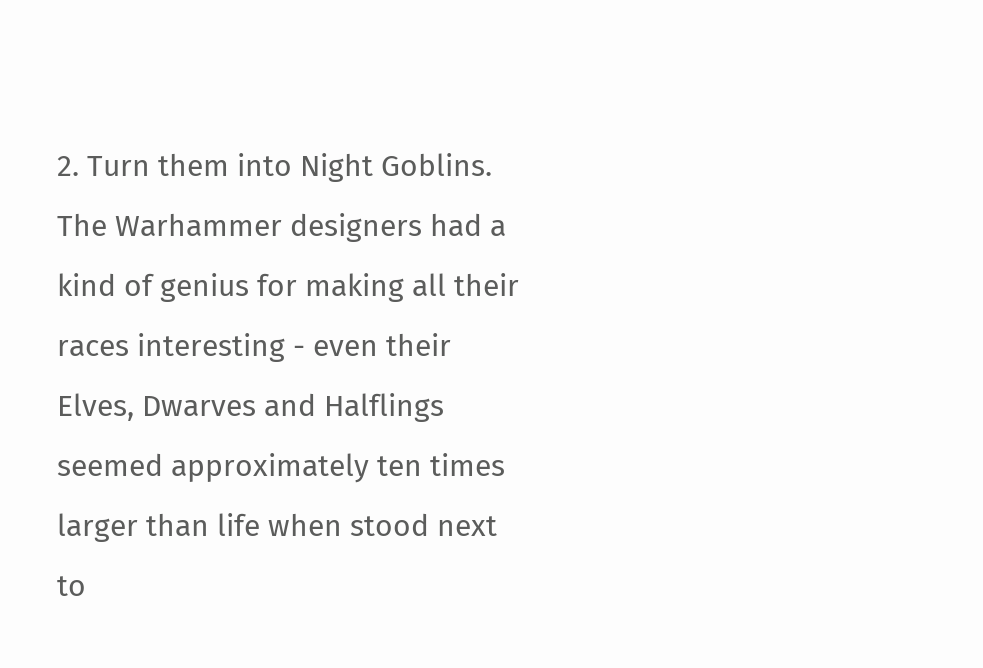2. Turn them into Night Goblins. The Warhammer designers had a kind of genius for making all their races interesting - even their Elves, Dwarves and Halflings seemed approximately ten times larger than life when stood next to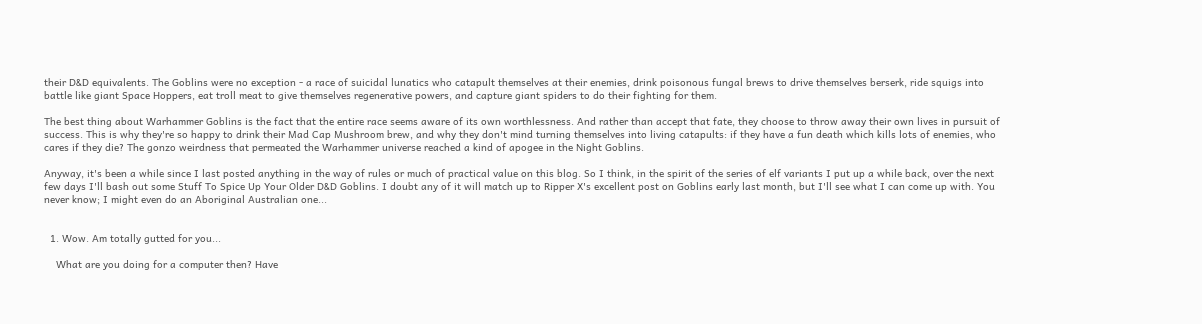their D&D equivalents. The Goblins were no exception - a race of suicidal lunatics who catapult themselves at their enemies, drink poisonous fungal brews to drive themselves berserk, ride squigs into battle like giant Space Hoppers, eat troll meat to give themselves regenerative powers, and capture giant spiders to do their fighting for them.

The best thing about Warhammer Goblins is the fact that the entire race seems aware of its own worthlessness. And rather than accept that fate, they choose to throw away their own lives in pursuit of success. This is why they're so happy to drink their Mad Cap Mushroom brew, and why they don't mind turning themselves into living catapults: if they have a fun death which kills lots of enemies, who cares if they die? The gonzo weirdness that permeated the Warhammer universe reached a kind of apogee in the Night Goblins.

Anyway, it's been a while since I last posted anything in the way of rules or much of practical value on this blog. So I think, in the spirit of the series of elf variants I put up a while back, over the next few days I'll bash out some Stuff To Spice Up Your Older D&D Goblins. I doubt any of it will match up to Ripper X's excellent post on Goblins early last month, but I'll see what I can come up with. You never know; I might even do an Aboriginal Australian one...


  1. Wow. Am totally gutted for you...

    What are you doing for a computer then? Have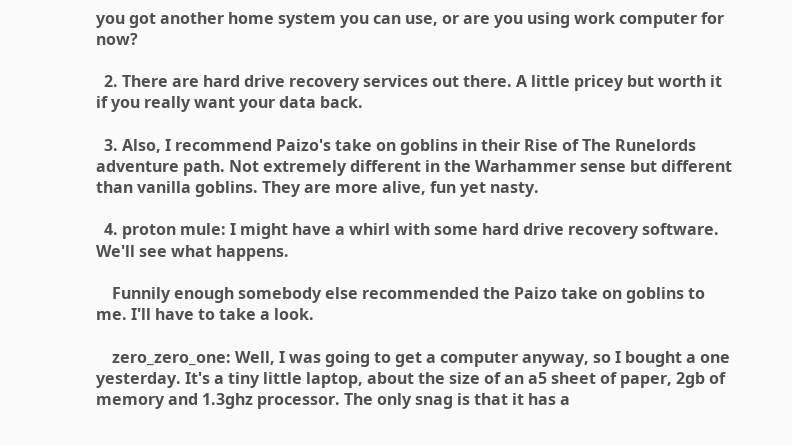you got another home system you can use, or are you using work computer for now?

  2. There are hard drive recovery services out there. A little pricey but worth it if you really want your data back.

  3. Also, I recommend Paizo's take on goblins in their Rise of The Runelords adventure path. Not extremely different in the Warhammer sense but different than vanilla goblins. They are more alive, fun yet nasty.

  4. proton mule: I might have a whirl with some hard drive recovery software. We'll see what happens.

    Funnily enough somebody else recommended the Paizo take on goblins to me. I'll have to take a look.

    zero_zero_one: Well, I was going to get a computer anyway, so I bought a one yesterday. It's a tiny little laptop, about the size of an a5 sheet of paper, 2gb of memory and 1.3ghz processor. The only snag is that it has a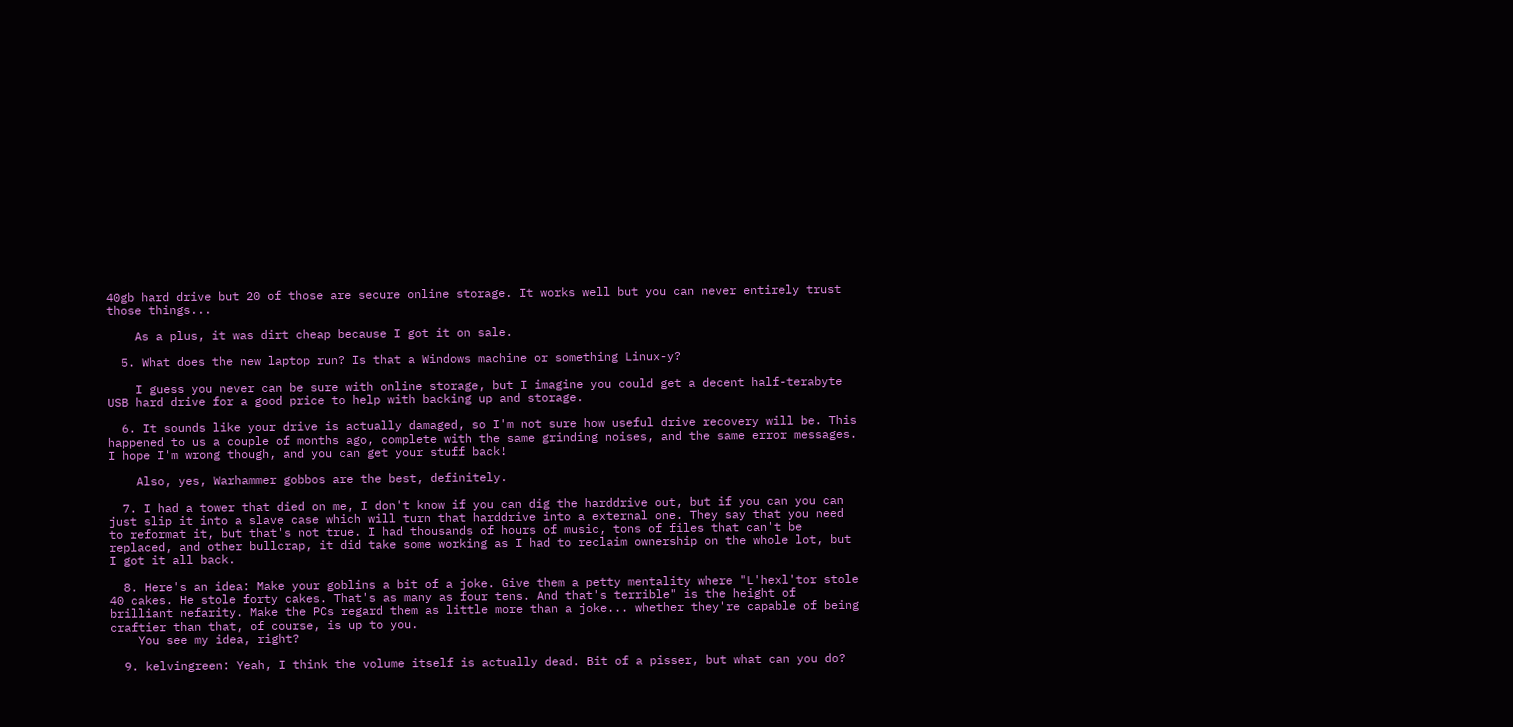40gb hard drive but 20 of those are secure online storage. It works well but you can never entirely trust those things...

    As a plus, it was dirt cheap because I got it on sale.

  5. What does the new laptop run? Is that a Windows machine or something Linux-y?

    I guess you never can be sure with online storage, but I imagine you could get a decent half-terabyte USB hard drive for a good price to help with backing up and storage.

  6. It sounds like your drive is actually damaged, so I'm not sure how useful drive recovery will be. This happened to us a couple of months ago, complete with the same grinding noises, and the same error messages. I hope I'm wrong though, and you can get your stuff back!

    Also, yes, Warhammer gobbos are the best, definitely.

  7. I had a tower that died on me, I don't know if you can dig the harddrive out, but if you can you can just slip it into a slave case which will turn that harddrive into a external one. They say that you need to reformat it, but that's not true. I had thousands of hours of music, tons of files that can't be replaced, and other bullcrap, it did take some working as I had to reclaim ownership on the whole lot, but I got it all back.

  8. Here's an idea: Make your goblins a bit of a joke. Give them a petty mentality where "L'hexl'tor stole 40 cakes. He stole forty cakes. That's as many as four tens. And that's terrible" is the height of brilliant nefarity. Make the PCs regard them as little more than a joke... whether they're capable of being craftier than that, of course, is up to you.
    You see my idea, right?

  9. kelvingreen: Yeah, I think the volume itself is actually dead. Bit of a pisser, but what can you do?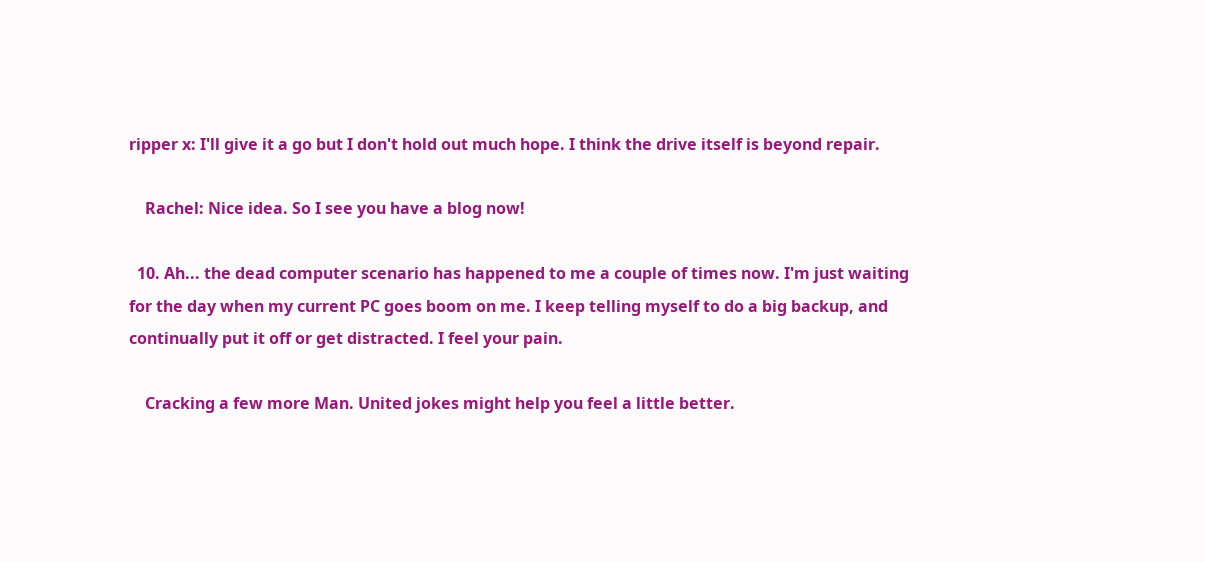ripper x: I'll give it a go but I don't hold out much hope. I think the drive itself is beyond repair.

    Rachel: Nice idea. So I see you have a blog now!

  10. Ah... the dead computer scenario has happened to me a couple of times now. I'm just waiting for the day when my current PC goes boom on me. I keep telling myself to do a big backup, and continually put it off or get distracted. I feel your pain.

    Cracking a few more Man. United jokes might help you feel a little better.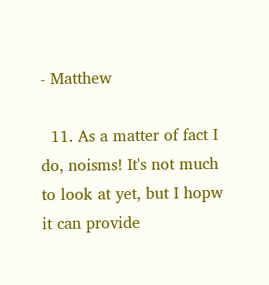- Matthew

  11. As a matter of fact I do, noisms! It's not much to look at yet, but I hopw it can provide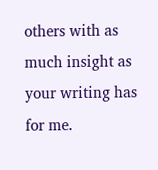others with as much insight as your writing has for me.